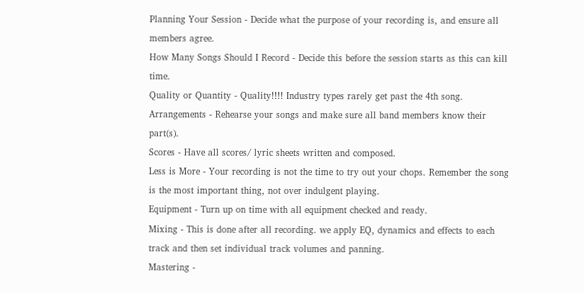Planning Your Session - Decide what the purpose of your recording is, and ensure all members agree.
How Many Songs Should I Record - Decide this before the session starts as this can kill time.
Quality or Quantity - Quality!!!! Industry types rarely get past the 4th song.
Arrangements - Rehearse your songs and make sure all band members know their part(s).
Scores - Have all scores/ lyric sheets written and composed.
Less is More - Your recording is not the time to try out your chops. Remember the song is the most important thing, not over indulgent playing.
Equipment - Turn up on time with all equipment checked and ready.
Mixing - This is done after all recording. we apply EQ, dynamics and effects to each track and then set individual track volumes and panning.
Mastering -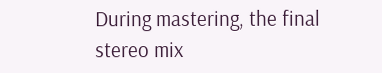During mastering, the final stereo mix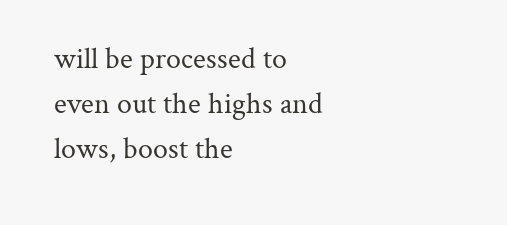will be processed to even out the highs and lows, boost the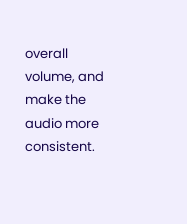overall volume, and make the audio more consistent.